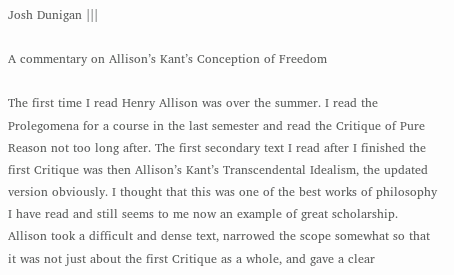Josh Dunigan |||

A commentary on Allison’s Kant’s Conception of Freedom

The first time I read Henry Allison was over the summer. I read the Prolegomena for a course in the last semester and read the Critique of Pure Reason not too long after. The first secondary text I read after I finished the first Critique was then Allison’s Kant’s Transcendental Idealism, the updated version obviously. I thought that this was one of the best works of philosophy I have read and still seems to me now an example of great scholarship. Allison took a difficult and dense text, narrowed the scope somewhat so that it was not just about the first Critique as a whole, and gave a clear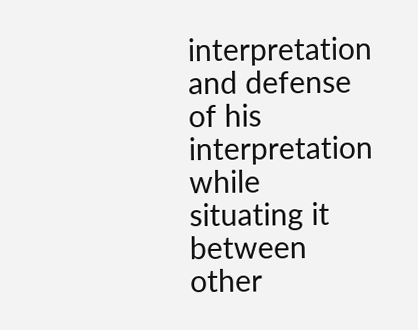interpretation and defense of his interpretation while situating it between other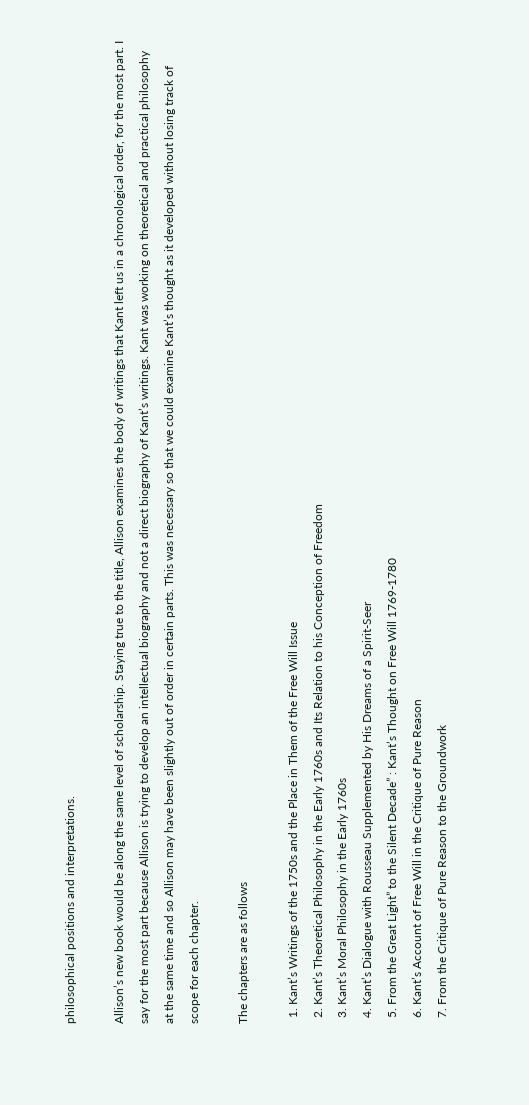philosophical positions and interpretations.

Allison’s new book would be along the same level of scholarship. Staying true to the title, Allison examines the body of writings that Kant left us in a chronological order, for the most part. I say for the most part because Allison is trying to develop an intellectual biography and not a direct biography of Kant’s writings. Kant was working on theoretical and practical philosophy at the same time and so Allison may have been slightly out of order in certain parts. This was necessary so that we could examine Kant’s thought as it developed without losing track of scope for each chapter.

The chapters are as follows

  1. Kant’s Writings of the 1750s and the Place in Them of the Free Will Issue
  2. Kant’s Theoretical Philosophy in the Early 1760s and Its Relation to his Conception of Freedom
  3. Kant’s Moral Philosophy in the Early 1760s
  4. Kant’s Dialogue with Rousseau Supplemented by His Dreams of a Spirit-Seer
  5. From the Great Light” to the Silent Decade” : Kant’s Thought on Free Will 1769-1780
  6. Kant’s Account of Free Will in the Critique of Pure Reason
  7. From the Critique of Pure Reason to the Groundwork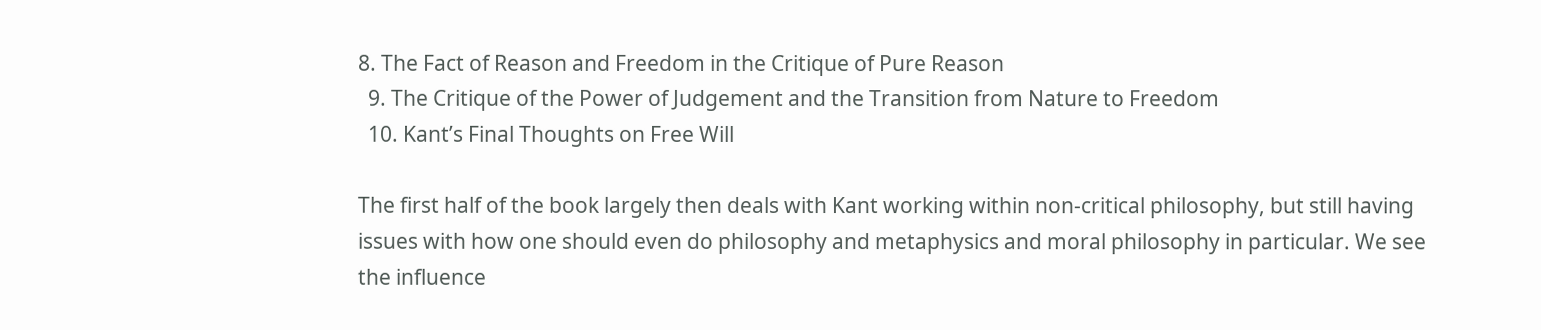8. The Fact of Reason and Freedom in the Critique of Pure Reason
  9. The Critique of the Power of Judgement and the Transition from Nature to Freedom
  10. Kant’s Final Thoughts on Free Will

The first half of the book largely then deals with Kant working within non-critical philosophy, but still having issues with how one should even do philosophy and metaphysics and moral philosophy in particular. We see the influence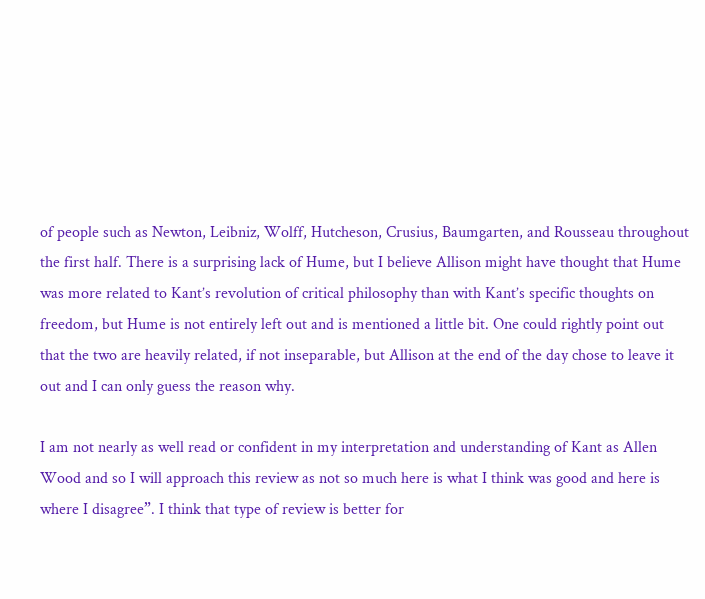of people such as Newton, Leibniz, Wolff, Hutcheson, Crusius, Baumgarten, and Rousseau throughout the first half. There is a surprising lack of Hume, but I believe Allison might have thought that Hume was more related to Kant’s revolution of critical philosophy than with Kant’s specific thoughts on freedom, but Hume is not entirely left out and is mentioned a little bit. One could rightly point out that the two are heavily related, if not inseparable, but Allison at the end of the day chose to leave it out and I can only guess the reason why.

I am not nearly as well read or confident in my interpretation and understanding of Kant as Allen Wood and so I will approach this review as not so much here is what I think was good and here is where I disagree”. I think that type of review is better for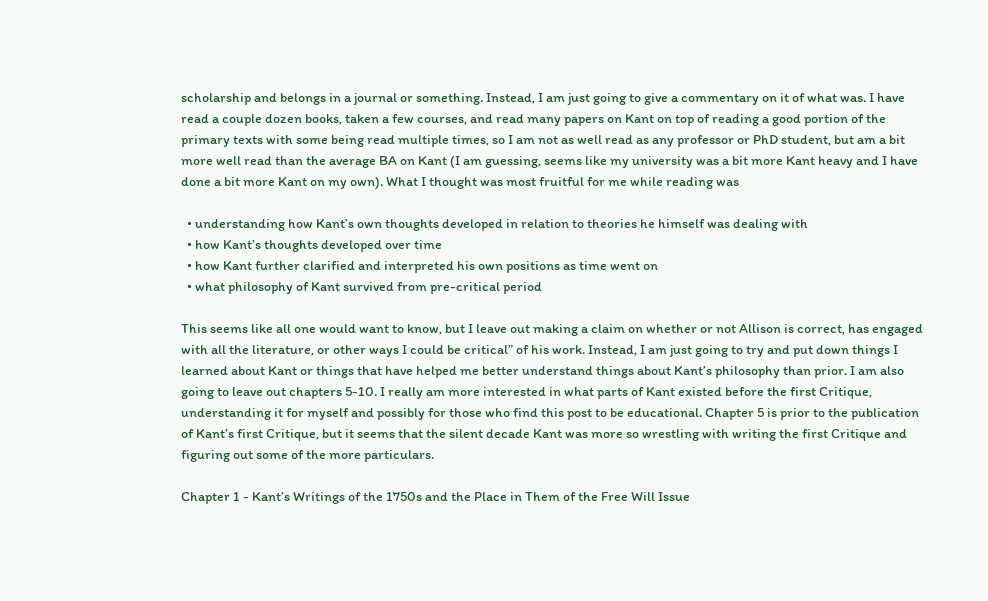scholarship and belongs in a journal or something. Instead, I am just going to give a commentary on it of what was. I have read a couple dozen books, taken a few courses, and read many papers on Kant on top of reading a good portion of the primary texts with some being read multiple times, so I am not as well read as any professor or PhD student, but am a bit more well read than the average BA on Kant (I am guessing, seems like my university was a bit more Kant heavy and I have done a bit more Kant on my own). What I thought was most fruitful for me while reading was

  • understanding how Kant’s own thoughts developed in relation to theories he himself was dealing with
  • how Kant’s thoughts developed over time
  • how Kant further clarified and interpreted his own positions as time went on
  • what philosophy of Kant survived from pre-critical period

This seems like all one would want to know, but I leave out making a claim on whether or not Allison is correct, has engaged with all the literature, or other ways I could be critical” of his work. Instead, I am just going to try and put down things I learned about Kant or things that have helped me better understand things about Kant’s philosophy than prior. I am also going to leave out chapters 5-10. I really am more interested in what parts of Kant existed before the first Critique, understanding it for myself and possibly for those who find this post to be educational. Chapter 5 is prior to the publication of Kant’s first Critique, but it seems that the silent decade Kant was more so wrestling with writing the first Critique and figuring out some of the more particulars.

Chapter 1 - Kant’s Writings of the 1750s and the Place in Them of the Free Will Issue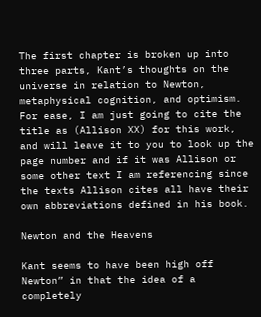The first chapter is broken up into three parts, Kant’s thoughts on the universe in relation to Newton, metaphysical cognition, and optimism. For ease, I am just going to cite the title as (Allison XX) for this work, and will leave it to you to look up the page number and if it was Allison or some other text I am referencing since the texts Allison cites all have their own abbreviations defined in his book.

Newton and the Heavens

Kant seems to have been high off Newton” in that the idea of a completely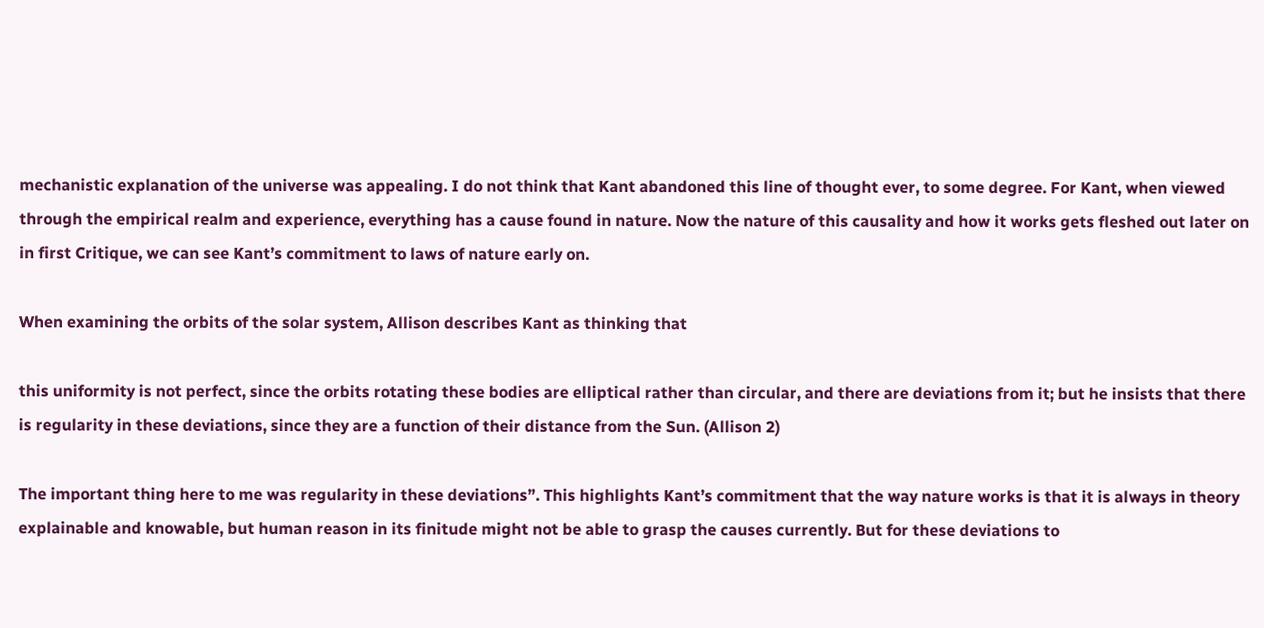mechanistic explanation of the universe was appealing. I do not think that Kant abandoned this line of thought ever, to some degree. For Kant, when viewed through the empirical realm and experience, everything has a cause found in nature. Now the nature of this causality and how it works gets fleshed out later on in first Critique, we can see Kant’s commitment to laws of nature early on.

When examining the orbits of the solar system, Allison describes Kant as thinking that

this uniformity is not perfect, since the orbits rotating these bodies are elliptical rather than circular, and there are deviations from it; but he insists that there is regularity in these deviations, since they are a function of their distance from the Sun. (Allison 2)

The important thing here to me was regularity in these deviations”. This highlights Kant’s commitment that the way nature works is that it is always in theory explainable and knowable, but human reason in its finitude might not be able to grasp the causes currently. But for these deviations to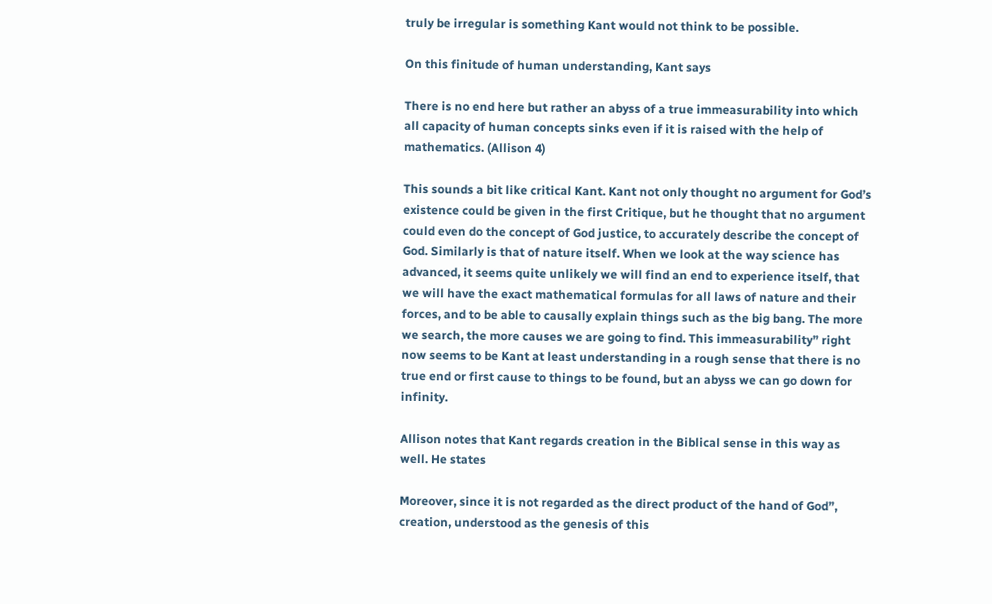truly be irregular is something Kant would not think to be possible.

On this finitude of human understanding, Kant says

There is no end here but rather an abyss of a true immeasurability into which all capacity of human concepts sinks even if it is raised with the help of mathematics. (Allison 4)

This sounds a bit like critical Kant. Kant not only thought no argument for God’s existence could be given in the first Critique, but he thought that no argument could even do the concept of God justice, to accurately describe the concept of God. Similarly is that of nature itself. When we look at the way science has advanced, it seems quite unlikely we will find an end to experience itself, that we will have the exact mathematical formulas for all laws of nature and their forces, and to be able to causally explain things such as the big bang. The more we search, the more causes we are going to find. This immeasurability” right now seems to be Kant at least understanding in a rough sense that there is no true end or first cause to things to be found, but an abyss we can go down for infinity.

Allison notes that Kant regards creation in the Biblical sense in this way as well. He states

Moreover, since it is not regarded as the direct product of the hand of God”, creation, understood as the genesis of this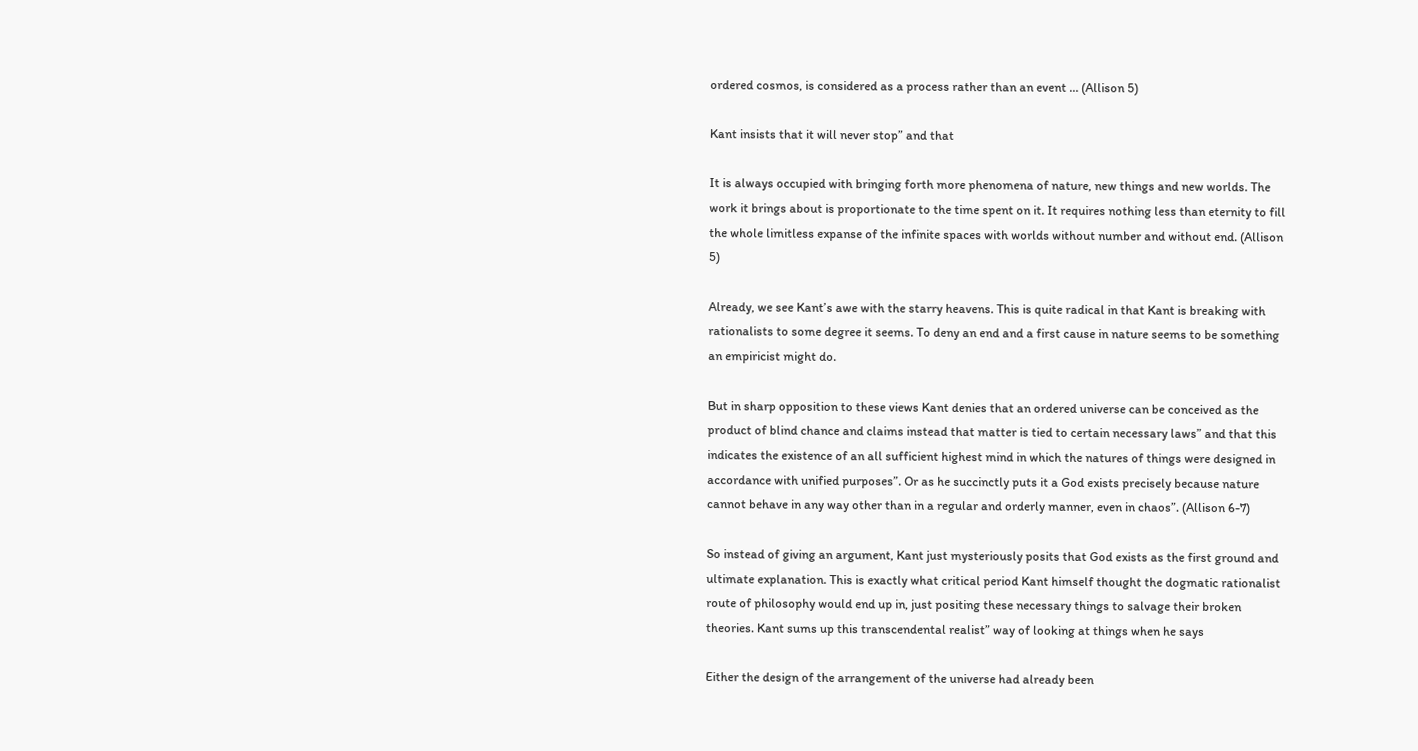ordered cosmos, is considered as a process rather than an event … (Allison 5)

Kant insists that it will never stop” and that

It is always occupied with bringing forth more phenomena of nature, new things and new worlds. The work it brings about is proportionate to the time spent on it. It requires nothing less than eternity to fill the whole limitless expanse of the infinite spaces with worlds without number and without end. (Allison 5)

Already, we see Kant’s awe with the starry heavens. This is quite radical in that Kant is breaking with rationalists to some degree it seems. To deny an end and a first cause in nature seems to be something an empiricist might do.

But in sharp opposition to these views Kant denies that an ordered universe can be conceived as the product of blind chance and claims instead that matter is tied to certain necessary laws” and that this indicates the existence of an all sufficient highest mind in which the natures of things were designed in accordance with unified purposes”. Or as he succinctly puts it a God exists precisely because nature cannot behave in any way other than in a regular and orderly manner, even in chaos”. (Allison 6-7)

So instead of giving an argument, Kant just mysteriously posits that God exists as the first ground and ultimate explanation. This is exactly what critical period Kant himself thought the dogmatic rationalist route of philosophy would end up in, just positing these necessary things to salvage their broken theories. Kant sums up this transcendental realist” way of looking at things when he says

Either the design of the arrangement of the universe had already been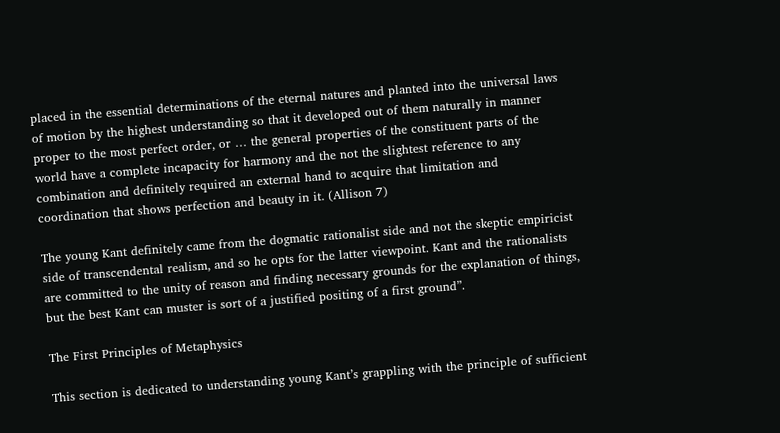placed in the essential determinations of the eternal natures and planted into the universal laws of motion by the highest understanding so that it developed out of them naturally in manner proper to the most perfect order, or … the general properties of the constituent parts of the world have a complete incapacity for harmony and the not the slightest reference to any combination and definitely required an external hand to acquire that limitation and coordination that shows perfection and beauty in it. (Allison 7)

The young Kant definitely came from the dogmatic rationalist side and not the skeptic empiricist side of transcendental realism, and so he opts for the latter viewpoint. Kant and the rationalists are committed to the unity of reason and finding necessary grounds for the explanation of things, but the best Kant can muster is sort of a justified positing of a first ground”.

The First Principles of Metaphysics

This section is dedicated to understanding young Kant’s grappling with the principle of sufficient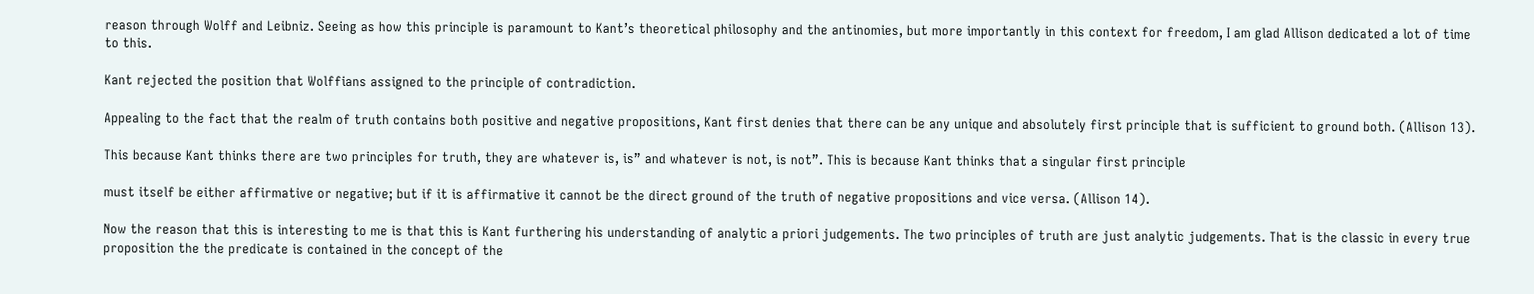reason through Wolff and Leibniz. Seeing as how this principle is paramount to Kant’s theoretical philosophy and the antinomies, but more importantly in this context for freedom, I am glad Allison dedicated a lot of time to this.

Kant rejected the position that Wolffians assigned to the principle of contradiction.

Appealing to the fact that the realm of truth contains both positive and negative propositions, Kant first denies that there can be any unique and absolutely first principle that is sufficient to ground both. (Allison 13).

This because Kant thinks there are two principles for truth, they are whatever is, is” and whatever is not, is not”. This is because Kant thinks that a singular first principle

must itself be either affirmative or negative; but if it is affirmative it cannot be the direct ground of the truth of negative propositions and vice versa. (Allison 14).

Now the reason that this is interesting to me is that this is Kant furthering his understanding of analytic a priori judgements. The two principles of truth are just analytic judgements. That is the classic in every true proposition the the predicate is contained in the concept of the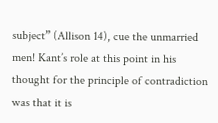subject” (Allison 14), cue the unmarried men! Kant’s role at this point in his thought for the principle of contradiction was that it is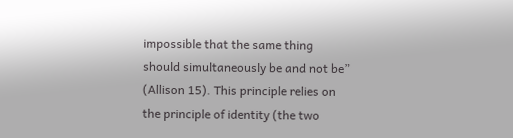impossible that the same thing should simultaneously be and not be” (Allison 15). This principle relies on the principle of identity (the two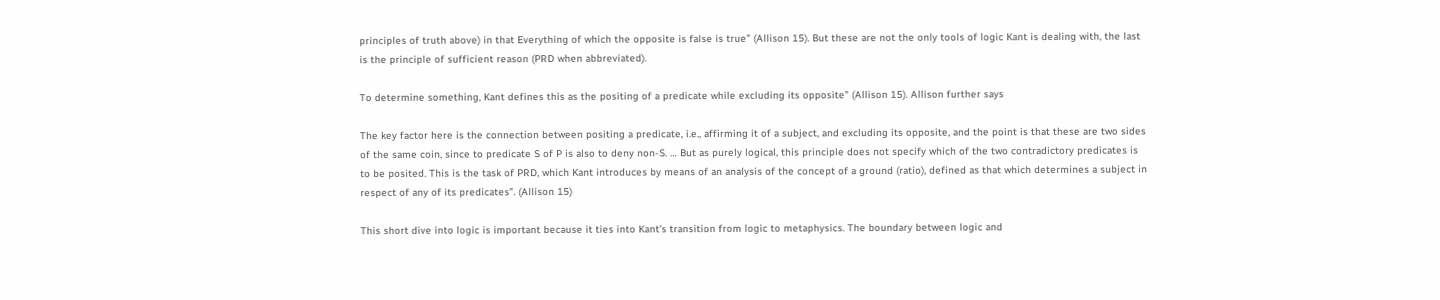principles of truth above) in that Everything of which the opposite is false is true” (Allison 15). But these are not the only tools of logic Kant is dealing with, the last is the principle of sufficient reason (PRD when abbreviated).

To determine something, Kant defines this as the positing of a predicate while excluding its opposite” (Allison 15). Allison further says

The key factor here is the connection between positing a predicate, i.e., affirming it of a subject, and excluding its opposite, and the point is that these are two sides of the same coin, since to predicate S of P is also to deny non-S. … But as purely logical, this principle does not specify which of the two contradictory predicates is to be posited. This is the task of PRD, which Kant introduces by means of an analysis of the concept of a ground (ratio), defined as that which determines a subject in respect of any of its predicates”. (Allison 15)

This short dive into logic is important because it ties into Kant’s transition from logic to metaphysics. The boundary between logic and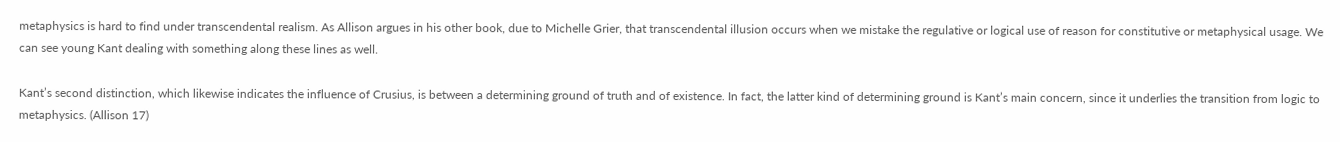metaphysics is hard to find under transcendental realism. As Allison argues in his other book, due to Michelle Grier, that transcendental illusion occurs when we mistake the regulative or logical use of reason for constitutive or metaphysical usage. We can see young Kant dealing with something along these lines as well.

Kant’s second distinction, which likewise indicates the influence of Crusius, is between a determining ground of truth and of existence. In fact, the latter kind of determining ground is Kant’s main concern, since it underlies the transition from logic to metaphysics. (Allison 17)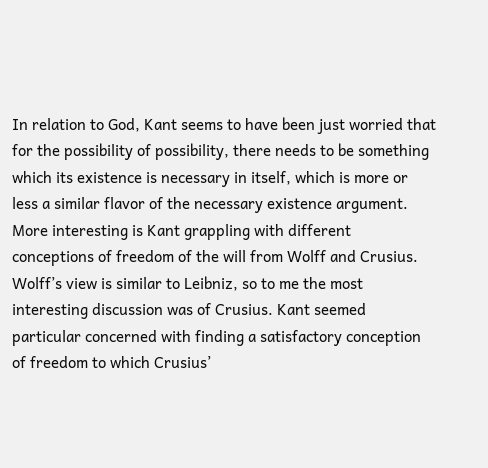In relation to God, Kant seems to have been just worried that for the possibility of possibility, there needs to be something which its existence is necessary in itself, which is more or less a similar flavor of the necessary existence argument. More interesting is Kant grappling with different conceptions of freedom of the will from Wolff and Crusius. Wolff’s view is similar to Leibniz, so to me the most interesting discussion was of Crusius. Kant seemed particular concerned with finding a satisfactory conception of freedom to which Crusius’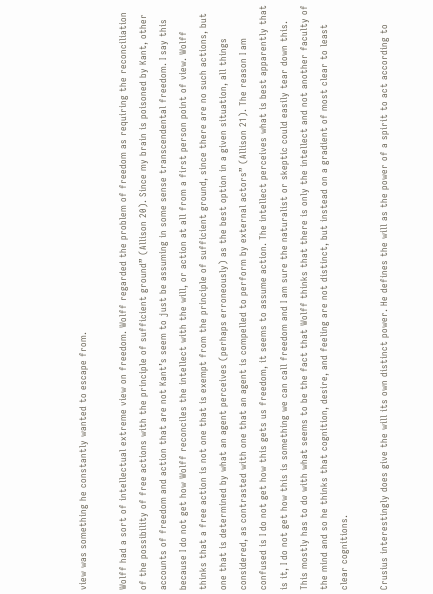view was something he constantly wanted to escape from.

Wolff had a sort of intellectual extreme view on freedom. Wolff regarded the problem of freedom as requiring the reconciliation of the possibility of free actions with the principle of sufficient ground” (Allison 20). Since my brain is poisoned by Kant, other accounts of freedom and action that are not Kant’s seem to just be assuming in some sense transcendental freedom. I say this because I do not get how Wolff reconciles the intellect with the will, or action at all from a first person point of view. Wolff thinks that a free action is not one that is exempt from the principle of sufficient ground, since there are no such actions, but one that is determined by what an agent perceives (perhaps erroneously) as the best option in a given situation, all things considered, as contrasted with one that an agent is compelled to perform by external actors” (Allison 21). The reason I am confused is I do not get how this gets us freedom, it seems to assume action. The intellect perceives what is best apparently that is it, I do not get how this is something we can call freedom and I am sure the naturalist or skeptic could easily tear down this. This mostly has to do with what seems to be the fact that Wolff thinks that there is only the intellect and not another faculty of the mind and so he thinks that cognition, desire, and feeling are not distinct, but instead on a gradient of most clear to least clear cognitions.

Crusius interestingly does give the will its own distinct power. He defines the will as the power of a spirit to act according to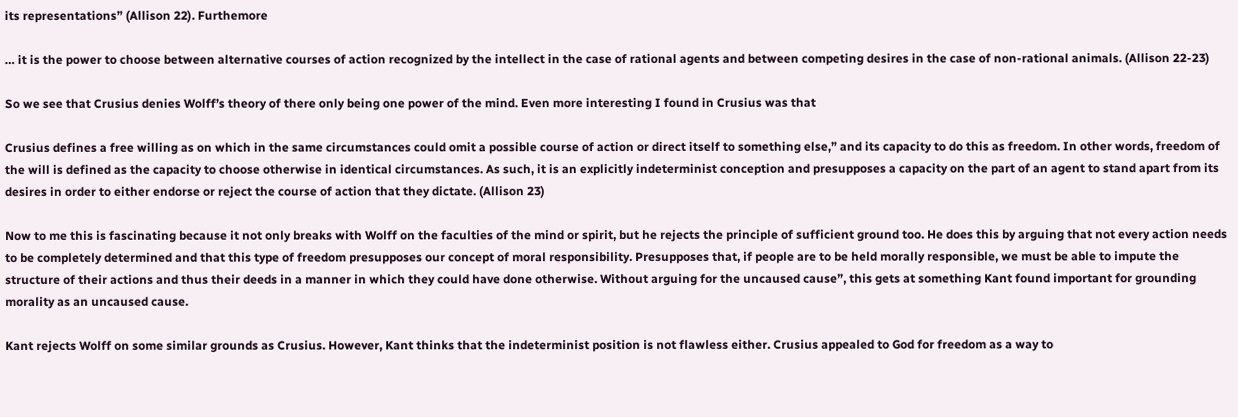its representations” (Allison 22). Furthemore

… it is the power to choose between alternative courses of action recognized by the intellect in the case of rational agents and between competing desires in the case of non-rational animals. (Allison 22-23)

So we see that Crusius denies Wolff’s theory of there only being one power of the mind. Even more interesting I found in Crusius was that

Crusius defines a free willing as on which in the same circumstances could omit a possible course of action or direct itself to something else,” and its capacity to do this as freedom. In other words, freedom of the will is defined as the capacity to choose otherwise in identical circumstances. As such, it is an explicitly indeterminist conception and presupposes a capacity on the part of an agent to stand apart from its desires in order to either endorse or reject the course of action that they dictate. (Allison 23)

Now to me this is fascinating because it not only breaks with Wolff on the faculties of the mind or spirit, but he rejects the principle of sufficient ground too. He does this by arguing that not every action needs to be completely determined and that this type of freedom presupposes our concept of moral responsibility. Presupposes that, if people are to be held morally responsible, we must be able to impute the structure of their actions and thus their deeds in a manner in which they could have done otherwise. Without arguing for the uncaused cause”, this gets at something Kant found important for grounding morality as an uncaused cause.

Kant rejects Wolff on some similar grounds as Crusius. However, Kant thinks that the indeterminist position is not flawless either. Crusius appealed to God for freedom as a way to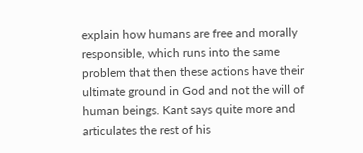explain how humans are free and morally responsible, which runs into the same problem that then these actions have their ultimate ground in God and not the will of human beings. Kant says quite more and articulates the rest of his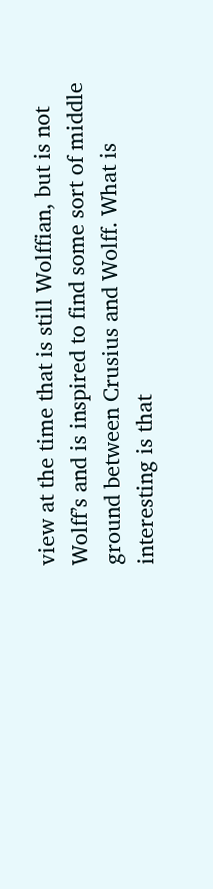view at the time that is still Wolffian, but is not Wolff’s and is inspired to find some sort of middle ground between Crusius and Wolff. What is interesting is that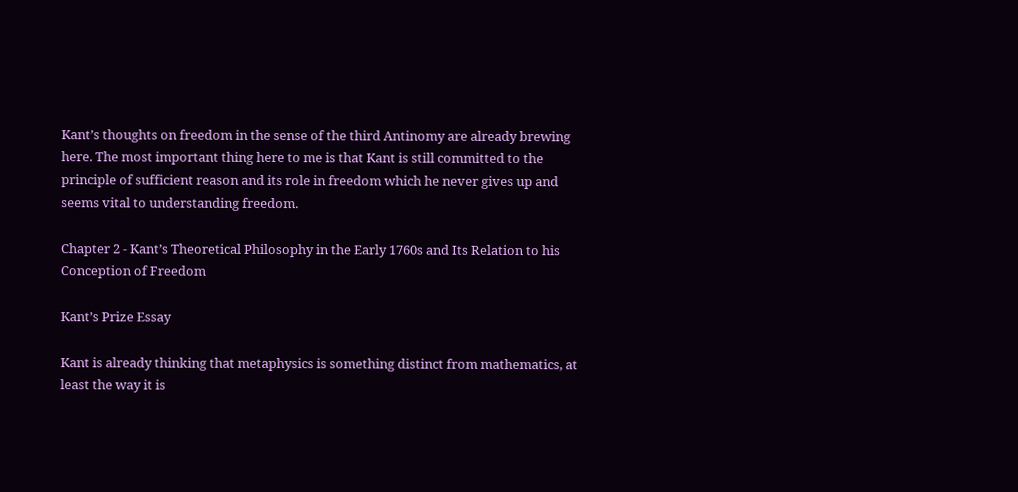Kant’s thoughts on freedom in the sense of the third Antinomy are already brewing here. The most important thing here to me is that Kant is still committed to the principle of sufficient reason and its role in freedom which he never gives up and seems vital to understanding freedom.

Chapter 2 - Kant’s Theoretical Philosophy in the Early 1760s and Its Relation to his Conception of Freedom

Kant’s Prize Essay

Kant is already thinking that metaphysics is something distinct from mathematics, at least the way it is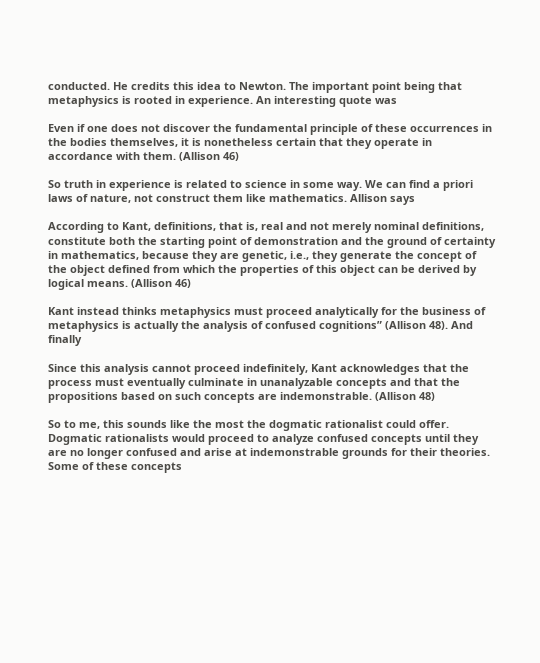conducted. He credits this idea to Newton. The important point being that metaphysics is rooted in experience. An interesting quote was

Even if one does not discover the fundamental principle of these occurrences in the bodies themselves, it is nonetheless certain that they operate in accordance with them. (Allison 46)

So truth in experience is related to science in some way. We can find a priori laws of nature, not construct them like mathematics. Allison says

According to Kant, definitions, that is, real and not merely nominal definitions, constitute both the starting point of demonstration and the ground of certainty in mathematics, because they are genetic, i.e., they generate the concept of the object defined from which the properties of this object can be derived by logical means. (Allison 46)

Kant instead thinks metaphysics must proceed analytically for the business of metaphysics is actually the analysis of confused cognitions” (Allison 48). And finally

Since this analysis cannot proceed indefinitely, Kant acknowledges that the process must eventually culminate in unanalyzable concepts and that the propositions based on such concepts are indemonstrable. (Allison 48)

So to me, this sounds like the most the dogmatic rationalist could offer. Dogmatic rationalists would proceed to analyze confused concepts until they are no longer confused and arise at indemonstrable grounds for their theories. Some of these concepts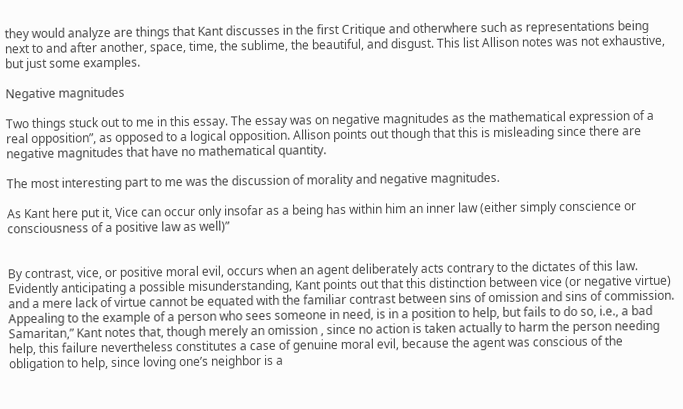they would analyze are things that Kant discusses in the first Critique and otherwhere such as representations being next to and after another, space, time, the sublime, the beautiful, and disgust. This list Allison notes was not exhaustive, but just some examples.

Negative magnitudes

Two things stuck out to me in this essay. The essay was on negative magnitudes as the mathematical expression of a real opposition”, as opposed to a logical opposition. Allison points out though that this is misleading since there are negative magnitudes that have no mathematical quantity.

The most interesting part to me was the discussion of morality and negative magnitudes.

As Kant here put it, Vice can occur only insofar as a being has within him an inner law (either simply conscience or consciousness of a positive law as well)”


By contrast, vice, or positive moral evil, occurs when an agent deliberately acts contrary to the dictates of this law. Evidently anticipating a possible misunderstanding, Kant points out that this distinction between vice (or negative virtue) and a mere lack of virtue cannot be equated with the familiar contrast between sins of omission and sins of commission. Appealing to the example of a person who sees someone in need, is in a position to help, but fails to do so, i.e., a bad Samaritan,” Kant notes that, though merely an omission , since no action is taken actually to harm the person needing help, this failure nevertheless constitutes a case of genuine moral evil, because the agent was conscious of the obligation to help, since loving one’s neighbor is a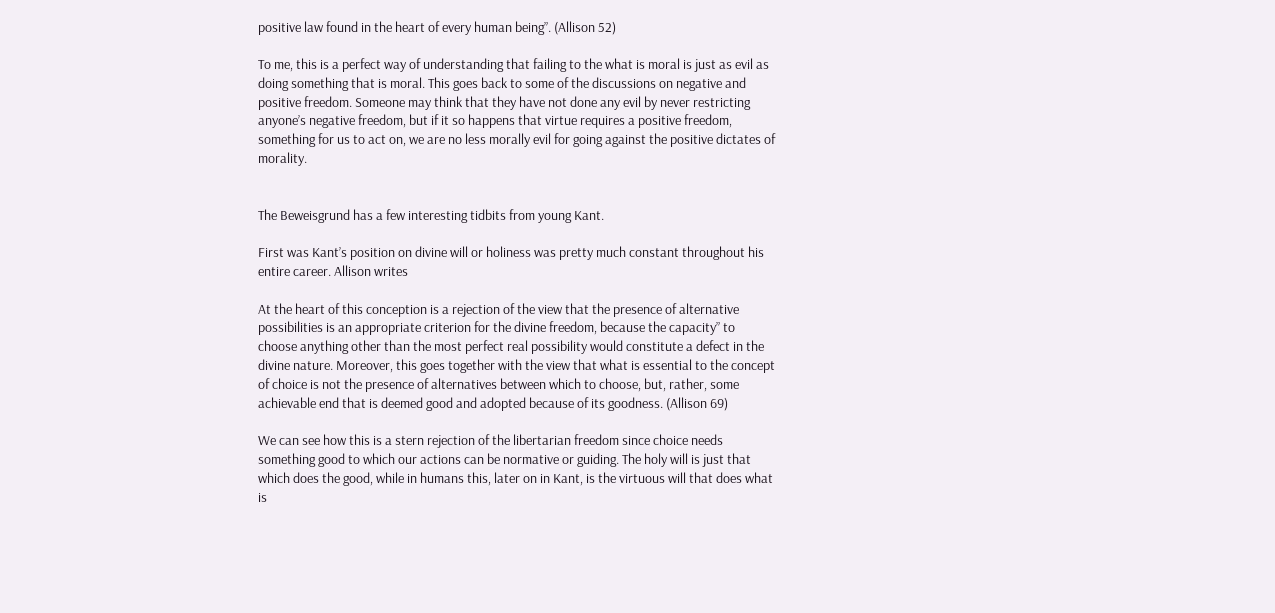positive law found in the heart of every human being”. (Allison 52)

To me, this is a perfect way of understanding that failing to the what is moral is just as evil as doing something that is moral. This goes back to some of the discussions on negative and positive freedom. Someone may think that they have not done any evil by never restricting anyone’s negative freedom, but if it so happens that virtue requires a positive freedom, something for us to act on, we are no less morally evil for going against the positive dictates of morality.


The Beweisgrund has a few interesting tidbits from young Kant.

First was Kant’s position on divine will or holiness was pretty much constant throughout his entire career. Allison writes

At the heart of this conception is a rejection of the view that the presence of alternative possibilities is an appropriate criterion for the divine freedom, because the capacity” to choose anything other than the most perfect real possibility would constitute a defect in the divine nature. Moreover, this goes together with the view that what is essential to the concept of choice is not the presence of alternatives between which to choose, but, rather, some achievable end that is deemed good and adopted because of its goodness. (Allison 69)

We can see how this is a stern rejection of the libertarian freedom since choice needs something good to which our actions can be normative or guiding. The holy will is just that which does the good, while in humans this, later on in Kant, is the virtuous will that does what is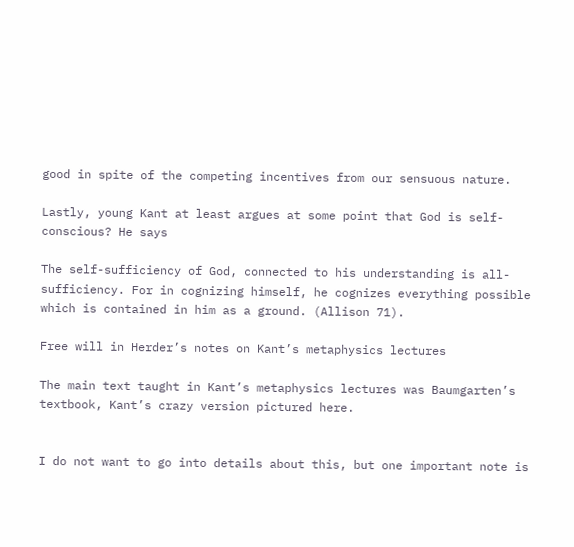good in spite of the competing incentives from our sensuous nature.

Lastly, young Kant at least argues at some point that God is self-conscious? He says

The self-sufficiency of God, connected to his understanding is all-sufficiency. For in cognizing himself, he cognizes everything possible which is contained in him as a ground. (Allison 71).

Free will in Herder’s notes on Kant’s metaphysics lectures

The main text taught in Kant’s metaphysics lectures was Baumgarten’s textbook, Kant’s crazy version pictured here.


I do not want to go into details about this, but one important note is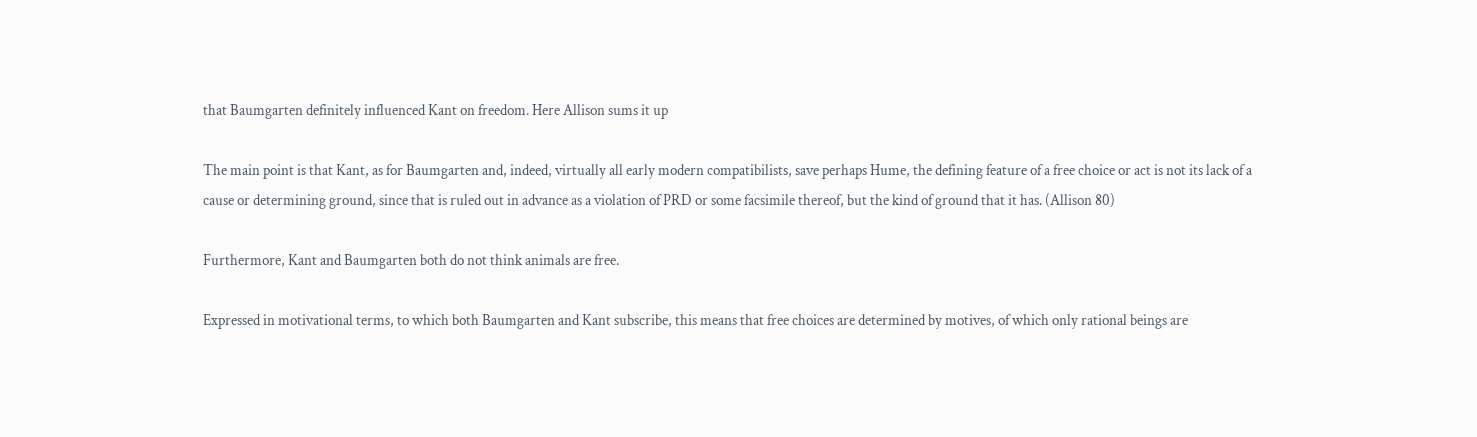that Baumgarten definitely influenced Kant on freedom. Here Allison sums it up

The main point is that Kant, as for Baumgarten and, indeed, virtually all early modern compatibilists, save perhaps Hume, the defining feature of a free choice or act is not its lack of a cause or determining ground, since that is ruled out in advance as a violation of PRD or some facsimile thereof, but the kind of ground that it has. (Allison 80)

Furthermore, Kant and Baumgarten both do not think animals are free.

Expressed in motivational terms, to which both Baumgarten and Kant subscribe, this means that free choices are determined by motives, of which only rational beings are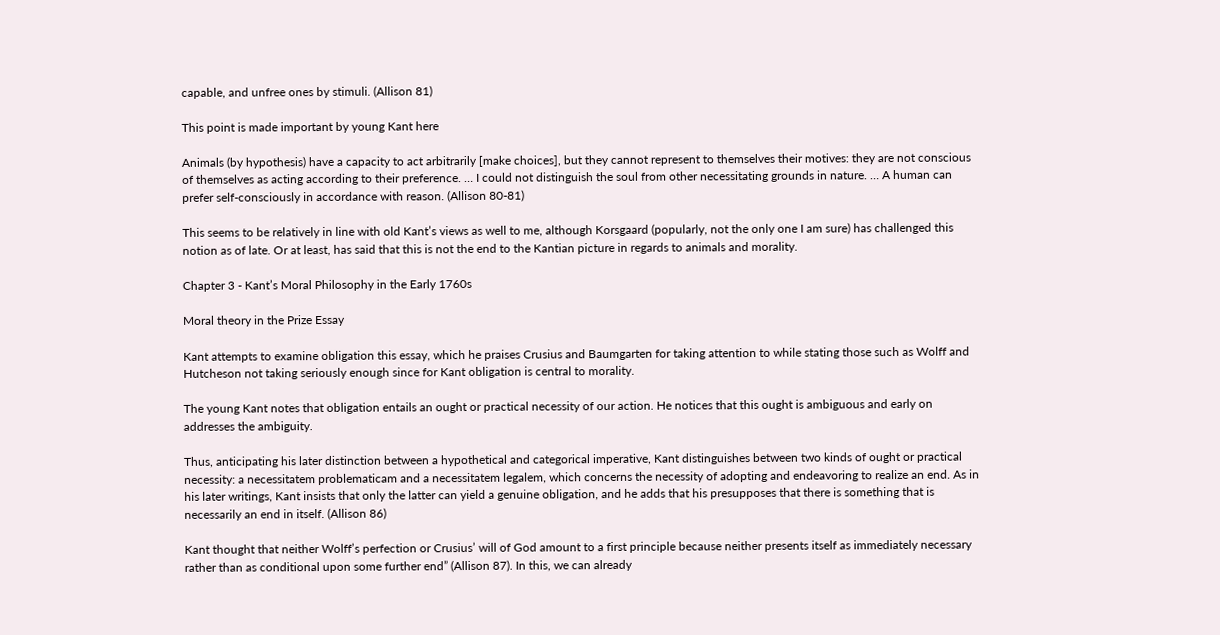capable, and unfree ones by stimuli. (Allison 81)

This point is made important by young Kant here

Animals (by hypothesis) have a capacity to act arbitrarily [make choices], but they cannot represent to themselves their motives: they are not conscious of themselves as acting according to their preference. … I could not distinguish the soul from other necessitating grounds in nature. … A human can prefer self-consciously in accordance with reason. (Allison 80-81)

This seems to be relatively in line with old Kant’s views as well to me, although Korsgaard (popularly, not the only one I am sure) has challenged this notion as of late. Or at least, has said that this is not the end to the Kantian picture in regards to animals and morality.

Chapter 3 - Kant’s Moral Philosophy in the Early 1760s

Moral theory in the Prize Essay

Kant attempts to examine obligation this essay, which he praises Crusius and Baumgarten for taking attention to while stating those such as Wolff and Hutcheson not taking seriously enough since for Kant obligation is central to morality.

The young Kant notes that obligation entails an ought or practical necessity of our action. He notices that this ought is ambiguous and early on addresses the ambiguity.

Thus, anticipating his later distinction between a hypothetical and categorical imperative, Kant distinguishes between two kinds of ought or practical necessity: a necessitatem problematicam and a necessitatem legalem, which concerns the necessity of adopting and endeavoring to realize an end. As in his later writings, Kant insists that only the latter can yield a genuine obligation, and he adds that his presupposes that there is something that is necessarily an end in itself. (Allison 86)

Kant thought that neither Wolff’s perfection or Crusius’ will of God amount to a first principle because neither presents itself as immediately necessary rather than as conditional upon some further end” (Allison 87). In this, we can already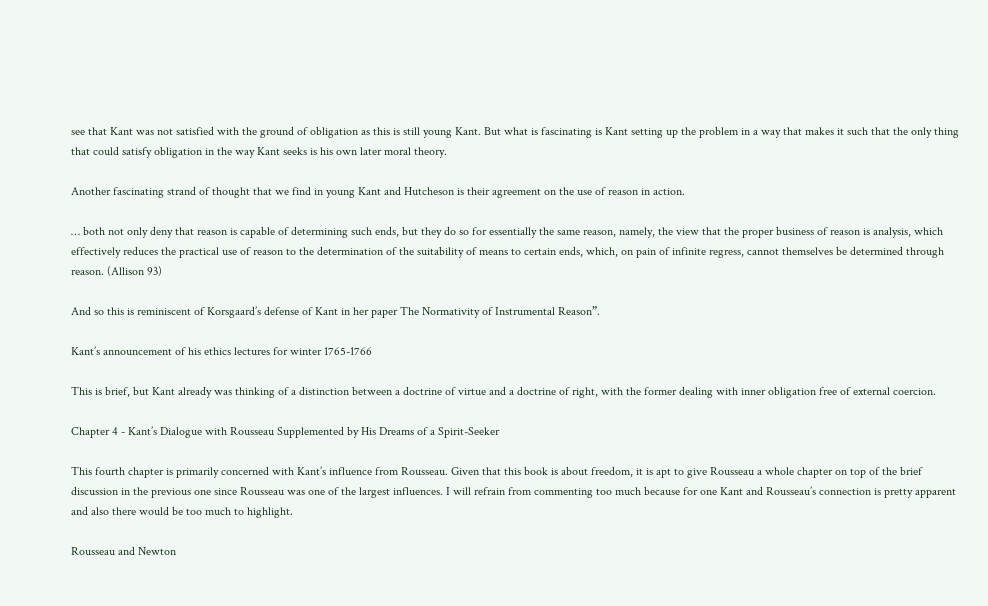see that Kant was not satisfied with the ground of obligation as this is still young Kant. But what is fascinating is Kant setting up the problem in a way that makes it such that the only thing that could satisfy obligation in the way Kant seeks is his own later moral theory.

Another fascinating strand of thought that we find in young Kant and Hutcheson is their agreement on the use of reason in action.

… both not only deny that reason is capable of determining such ends, but they do so for essentially the same reason, namely, the view that the proper business of reason is analysis, which effectively reduces the practical use of reason to the determination of the suitability of means to certain ends, which, on pain of infinite regress, cannot themselves be determined through reason. (Allison 93)

And so this is reminiscent of Korsgaard’s defense of Kant in her paper The Normativity of Instrumental Reason”.

Kant’s announcement of his ethics lectures for winter 1765-1766

This is brief, but Kant already was thinking of a distinction between a doctrine of virtue and a doctrine of right, with the former dealing with inner obligation free of external coercion.

Chapter 4 - Kant’s Dialogue with Rousseau Supplemented by His Dreams of a Spirit-Seeker

This fourth chapter is primarily concerned with Kant’s influence from Rousseau. Given that this book is about freedom, it is apt to give Rousseau a whole chapter on top of the brief discussion in the previous one since Rousseau was one of the largest influences. I will refrain from commenting too much because for one Kant and Rousseau’s connection is pretty apparent and also there would be too much to highlight.

Rousseau and Newton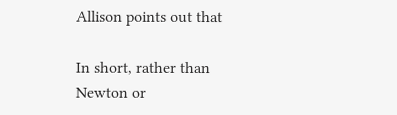Allison points out that

In short, rather than Newton or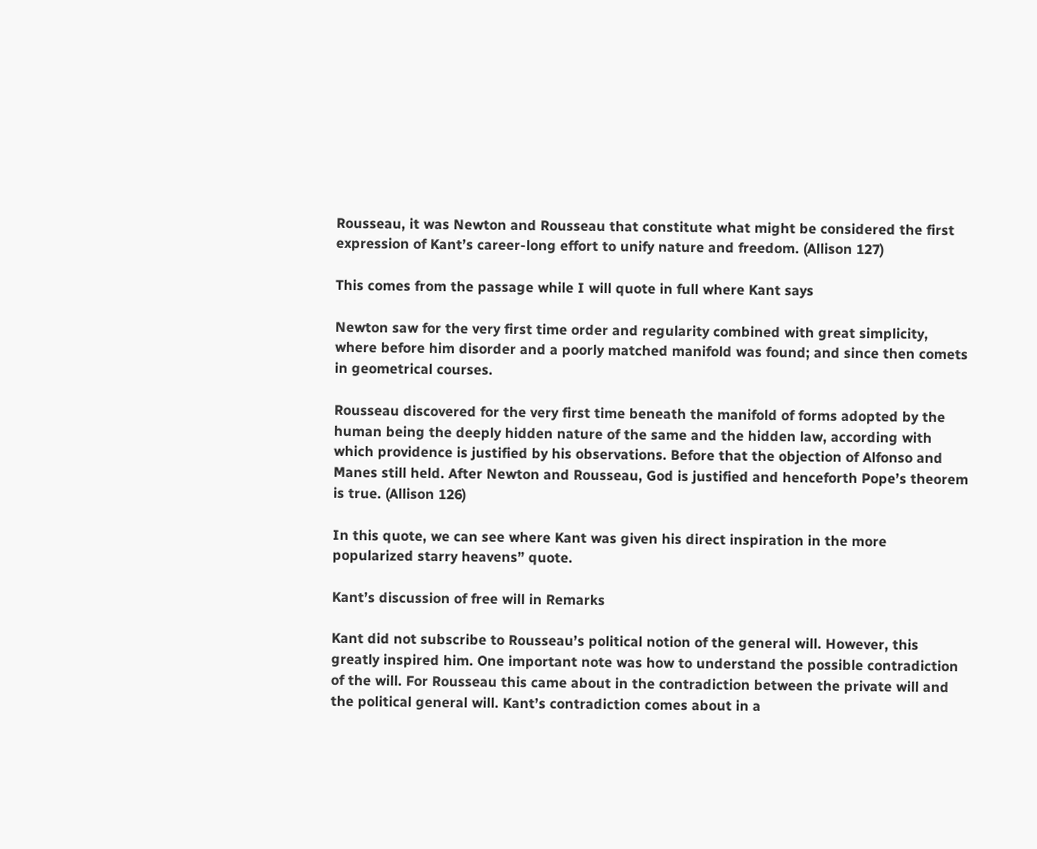Rousseau, it was Newton and Rousseau that constitute what might be considered the first expression of Kant’s career-long effort to unify nature and freedom. (Allison 127)

This comes from the passage while I will quote in full where Kant says

Newton saw for the very first time order and regularity combined with great simplicity, where before him disorder and a poorly matched manifold was found; and since then comets in geometrical courses.

Rousseau discovered for the very first time beneath the manifold of forms adopted by the human being the deeply hidden nature of the same and the hidden law, according with which providence is justified by his observations. Before that the objection of Alfonso and Manes still held. After Newton and Rousseau, God is justified and henceforth Pope’s theorem is true. (Allison 126)

In this quote, we can see where Kant was given his direct inspiration in the more popularized starry heavens” quote.

Kant’s discussion of free will in Remarks

Kant did not subscribe to Rousseau’s political notion of the general will. However, this greatly inspired him. One important note was how to understand the possible contradiction of the will. For Rousseau this came about in the contradiction between the private will and the political general will. Kant’s contradiction comes about in a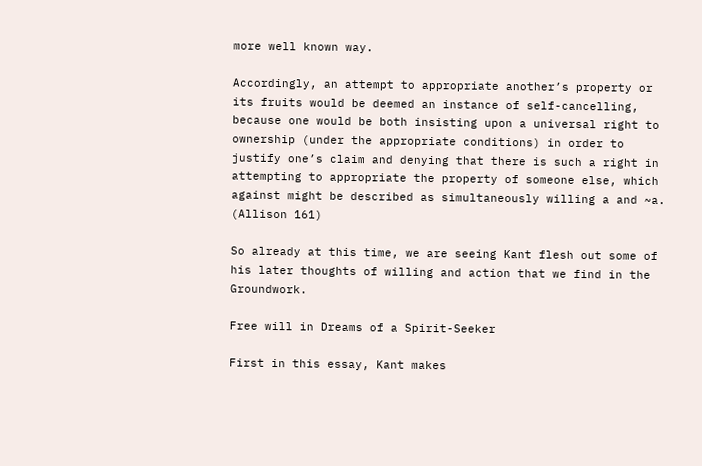more well known way.

Accordingly, an attempt to appropriate another’s property or its fruits would be deemed an instance of self-cancelling, because one would be both insisting upon a universal right to ownership (under the appropriate conditions) in order to justify one’s claim and denying that there is such a right in attempting to appropriate the property of someone else, which against might be described as simultaneously willing a and ~a. (Allison 161)

So already at this time, we are seeing Kant flesh out some of his later thoughts of willing and action that we find in the Groundwork.

Free will in Dreams of a Spirit-Seeker

First in this essay, Kant makes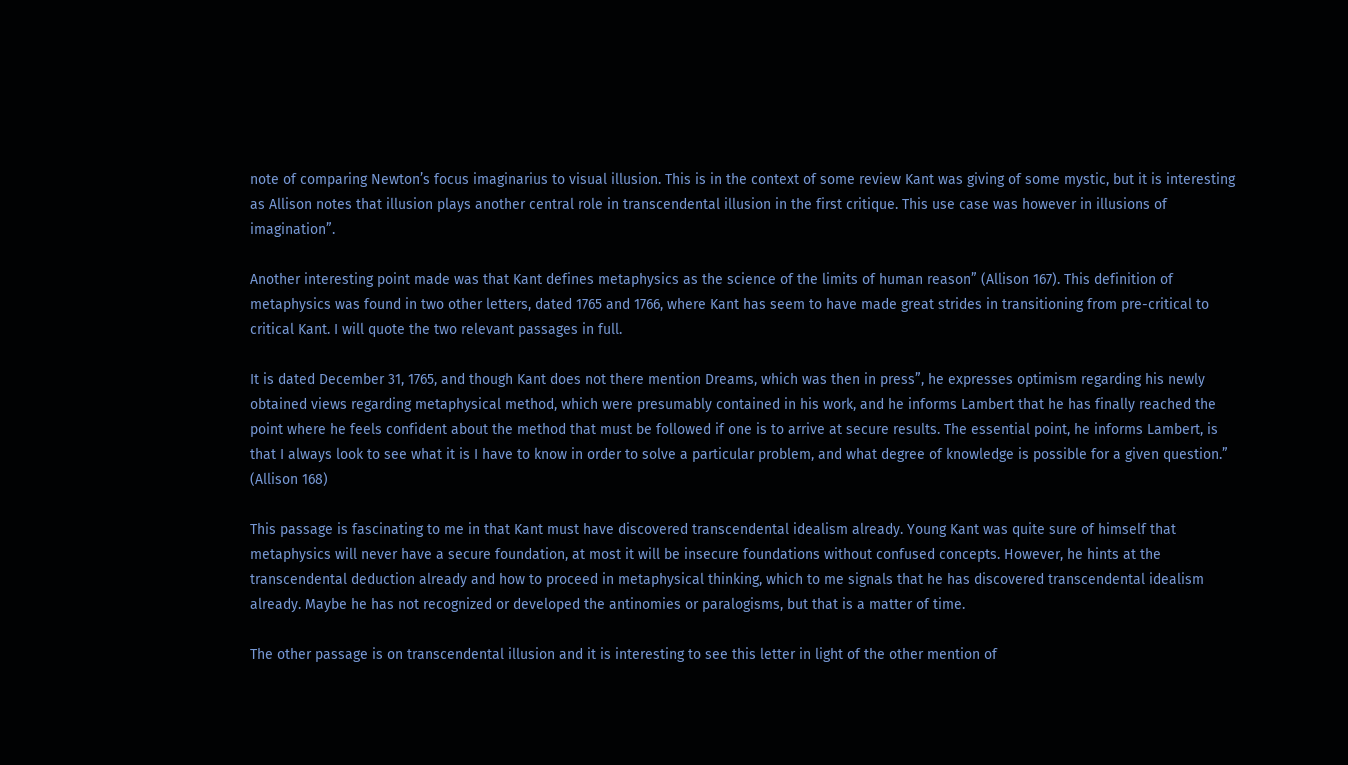note of comparing Newton’s focus imaginarius to visual illusion. This is in the context of some review Kant was giving of some mystic, but it is interesting as Allison notes that illusion plays another central role in transcendental illusion in the first critique. This use case was however in illusions of imagination”.

Another interesting point made was that Kant defines metaphysics as the science of the limits of human reason” (Allison 167). This definition of metaphysics was found in two other letters, dated 1765 and 1766, where Kant has seem to have made great strides in transitioning from pre-critical to critical Kant. I will quote the two relevant passages in full.

It is dated December 31, 1765, and though Kant does not there mention Dreams, which was then in press”, he expresses optimism regarding his newly obtained views regarding metaphysical method, which were presumably contained in his work, and he informs Lambert that he has finally reached the point where he feels confident about the method that must be followed if one is to arrive at secure results. The essential point, he informs Lambert, is that I always look to see what it is I have to know in order to solve a particular problem, and what degree of knowledge is possible for a given question.” (Allison 168)

This passage is fascinating to me in that Kant must have discovered transcendental idealism already. Young Kant was quite sure of himself that metaphysics will never have a secure foundation, at most it will be insecure foundations without confused concepts. However, he hints at the transcendental deduction already and how to proceed in metaphysical thinking, which to me signals that he has discovered transcendental idealism already. Maybe he has not recognized or developed the antinomies or paralogisms, but that is a matter of time.

The other passage is on transcendental illusion and it is interesting to see this letter in light of the other mention of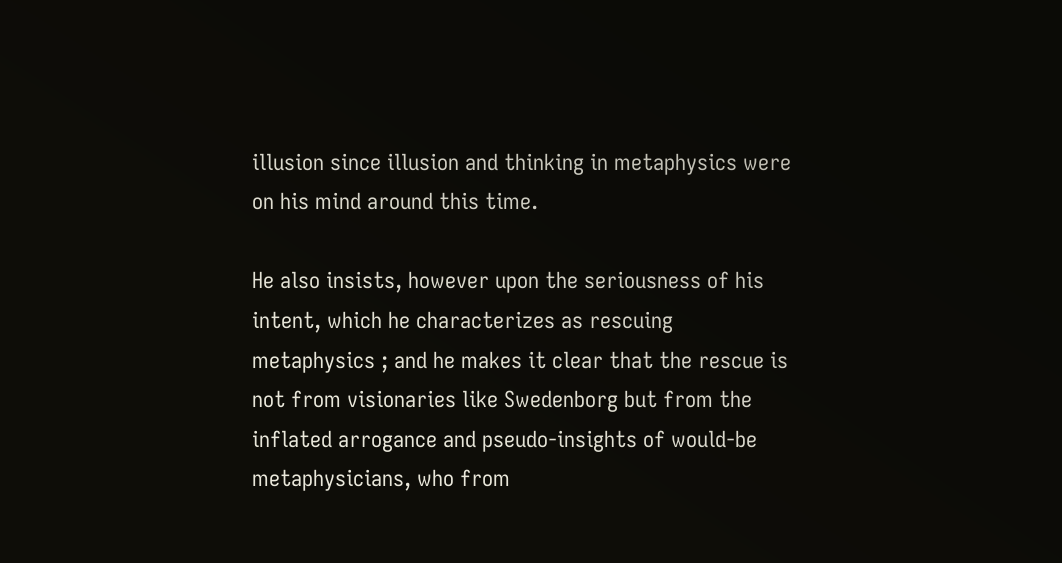illusion since illusion and thinking in metaphysics were on his mind around this time.

He also insists, however upon the seriousness of his intent, which he characterizes as rescuing metaphysics ; and he makes it clear that the rescue is not from visionaries like Swedenborg but from the inflated arrogance and pseudo-insights of would-be metaphysicians, who from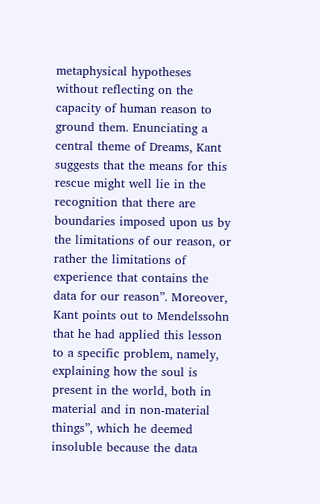metaphysical hypotheses without reflecting on the capacity of human reason to ground them. Enunciating a central theme of Dreams, Kant suggests that the means for this rescue might well lie in the recognition that there are boundaries imposed upon us by the limitations of our reason, or rather the limitations of experience that contains the data for our reason”. Moreover, Kant points out to Mendelssohn that he had applied this lesson to a specific problem, namely, explaining how the soul is present in the world, both in material and in non-material things”, which he deemed insoluble because the data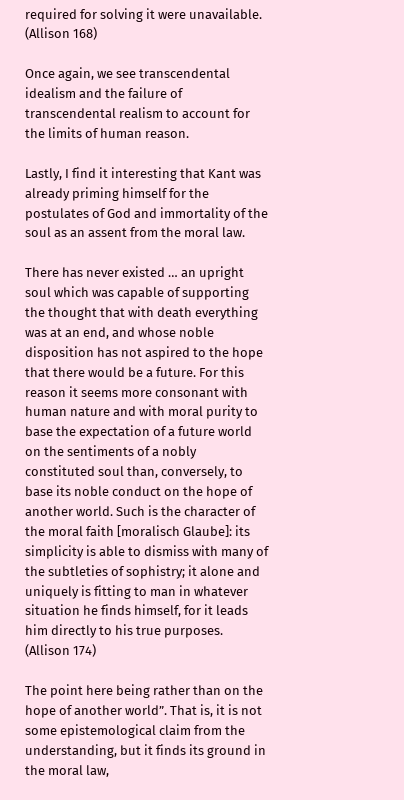required for solving it were unavailable. (Allison 168)

Once again, we see transcendental idealism and the failure of transcendental realism to account for the limits of human reason.

Lastly, I find it interesting that Kant was already priming himself for the postulates of God and immortality of the soul as an assent from the moral law.

There has never existed … an upright soul which was capable of supporting the thought that with death everything was at an end, and whose noble disposition has not aspired to the hope that there would be a future. For this reason it seems more consonant with human nature and with moral purity to base the expectation of a future world on the sentiments of a nobly constituted soul than, conversely, to base its noble conduct on the hope of another world. Such is the character of the moral faith [moralisch Glaube]: its simplicity is able to dismiss with many of the subtleties of sophistry; it alone and uniquely is fitting to man in whatever situation he finds himself, for it leads him directly to his true purposes. (Allison 174)

The point here being rather than on the hope of another world”. That is, it is not some epistemological claim from the understanding, but it finds its ground in the moral law,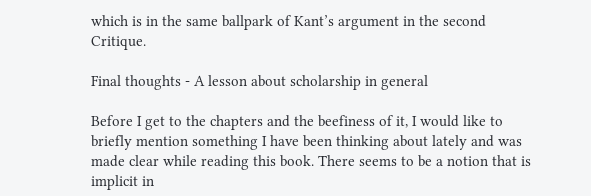which is in the same ballpark of Kant’s argument in the second Critique.

Final thoughts - A lesson about scholarship in general

Before I get to the chapters and the beefiness of it, I would like to briefly mention something I have been thinking about lately and was made clear while reading this book. There seems to be a notion that is implicit in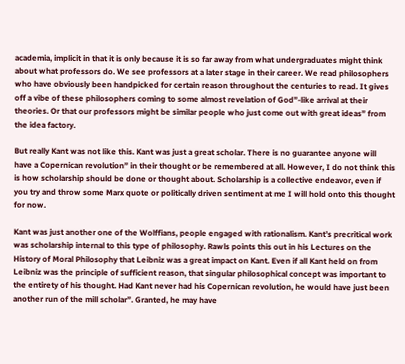academia, implicit in that it is only because it is so far away from what undergraduates might think about what professors do. We see professors at a later stage in their career. We read philosophers who have obviously been handpicked for certain reason throughout the centuries to read. It gives off a vibe of these philosophers coming to some almost revelation of God”-like arrival at their theories. Or that our professors might be similar people who just come out with great ideas” from the idea factory.

But really Kant was not like this. Kant was just a great scholar. There is no guarantee anyone will have a Copernican revolution” in their thought or be remembered at all. However, I do not think this is how scholarship should be done or thought about. Scholarship is a collective endeavor, even if you try and throw some Marx quote or politically driven sentiment at me I will hold onto this thought for now.

Kant was just another one of the Wolffians, people engaged with rationalism. Kant’s precritical work was scholarship internal to this type of philosophy. Rawls points this out in his Lectures on the History of Moral Philosophy that Leibniz was a great impact on Kant. Even if all Kant held on from Leibniz was the principle of sufficient reason, that singular philosophical concept was important to the entirety of his thought. Had Kant never had his Copernican revolution, he would have just been another run of the mill scholar”. Granted, he may have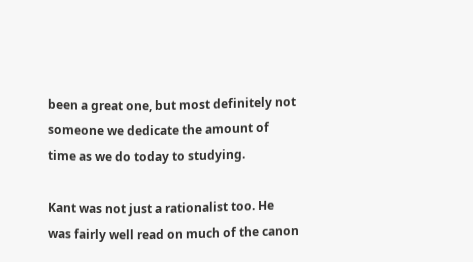been a great one, but most definitely not someone we dedicate the amount of time as we do today to studying.

Kant was not just a rationalist too. He was fairly well read on much of the canon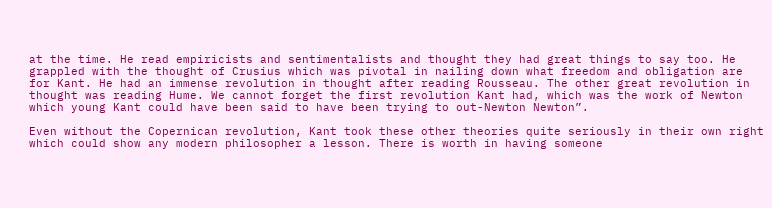at the time. He read empiricists and sentimentalists and thought they had great things to say too. He grappled with the thought of Crusius which was pivotal in nailing down what freedom and obligation are for Kant. He had an immense revolution in thought after reading Rousseau. The other great revolution in thought was reading Hume. We cannot forget the first revolution Kant had, which was the work of Newton which young Kant could have been said to have been trying to out-Newton Newton”.

Even without the Copernican revolution, Kant took these other theories quite seriously in their own right which could show any modern philosopher a lesson. There is worth in having someone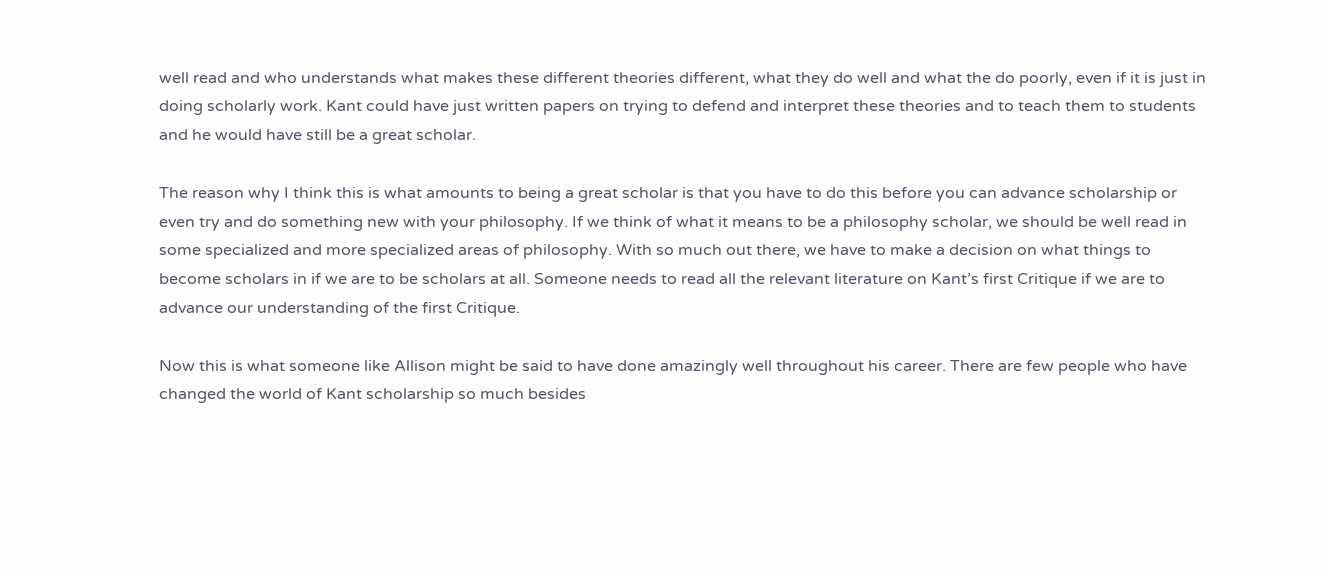well read and who understands what makes these different theories different, what they do well and what the do poorly, even if it is just in doing scholarly work. Kant could have just written papers on trying to defend and interpret these theories and to teach them to students and he would have still be a great scholar.

The reason why I think this is what amounts to being a great scholar is that you have to do this before you can advance scholarship or even try and do something new with your philosophy. If we think of what it means to be a philosophy scholar, we should be well read in some specialized and more specialized areas of philosophy. With so much out there, we have to make a decision on what things to become scholars in if we are to be scholars at all. Someone needs to read all the relevant literature on Kant’s first Critique if we are to advance our understanding of the first Critique.

Now this is what someone like Allison might be said to have done amazingly well throughout his career. There are few people who have changed the world of Kant scholarship so much besides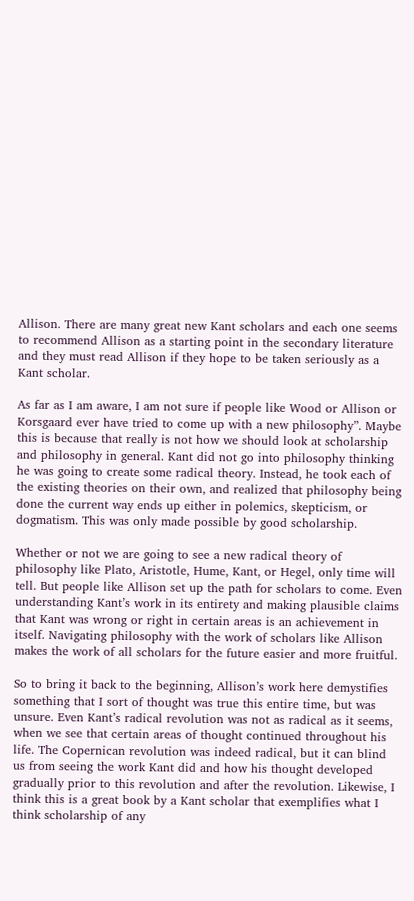Allison. There are many great new Kant scholars and each one seems to recommend Allison as a starting point in the secondary literature and they must read Allison if they hope to be taken seriously as a Kant scholar.

As far as I am aware, I am not sure if people like Wood or Allison or Korsgaard ever have tried to come up with a new philosophy”. Maybe this is because that really is not how we should look at scholarship and philosophy in general. Kant did not go into philosophy thinking he was going to create some radical theory. Instead, he took each of the existing theories on their own, and realized that philosophy being done the current way ends up either in polemics, skepticism, or dogmatism. This was only made possible by good scholarship.

Whether or not we are going to see a new radical theory of philosophy like Plato, Aristotle, Hume, Kant, or Hegel, only time will tell. But people like Allison set up the path for scholars to come. Even understanding Kant’s work in its entirety and making plausible claims that Kant was wrong or right in certain areas is an achievement in itself. Navigating philosophy with the work of scholars like Allison makes the work of all scholars for the future easier and more fruitful.

So to bring it back to the beginning, Allison’s work here demystifies something that I sort of thought was true this entire time, but was unsure. Even Kant’s radical revolution was not as radical as it seems, when we see that certain areas of thought continued throughout his life. The Copernican revolution was indeed radical, but it can blind us from seeing the work Kant did and how his thought developed gradually prior to this revolution and after the revolution. Likewise, I think this is a great book by a Kant scholar that exemplifies what I think scholarship of any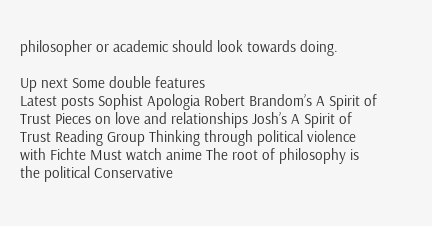philosopher or academic should look towards doing.

Up next Some double features
Latest posts Sophist Apologia Robert Brandom’s A Spirit of Trust Pieces on love and relationships Josh’s A Spirit of Trust Reading Group Thinking through political violence with Fichte Must watch anime The root of philosophy is the political Conservative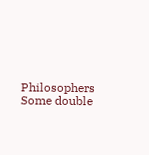Philosophers Some double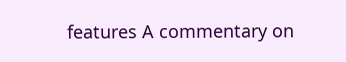features A commentary on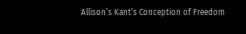Allison’s Kant’s Conception of Freedom